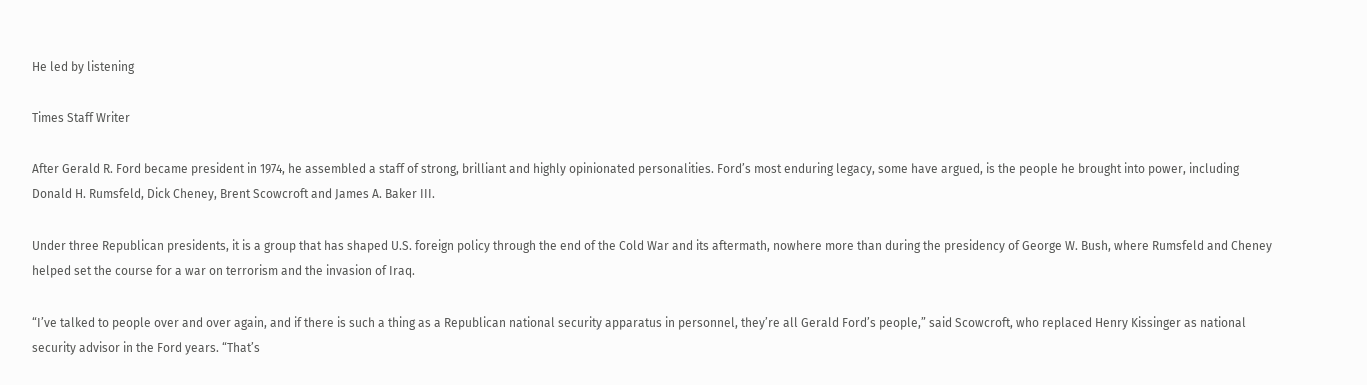He led by listening

Times Staff Writer

After Gerald R. Ford became president in 1974, he assembled a staff of strong, brilliant and highly opinionated personalities. Ford’s most enduring legacy, some have argued, is the people he brought into power, including Donald H. Rumsfeld, Dick Cheney, Brent Scowcroft and James A. Baker III.

Under three Republican presidents, it is a group that has shaped U.S. foreign policy through the end of the Cold War and its aftermath, nowhere more than during the presidency of George W. Bush, where Rumsfeld and Cheney helped set the course for a war on terrorism and the invasion of Iraq.

“I’ve talked to people over and over again, and if there is such a thing as a Republican national security apparatus in personnel, they’re all Gerald Ford’s people,” said Scowcroft, who replaced Henry Kissinger as national security advisor in the Ford years. “That’s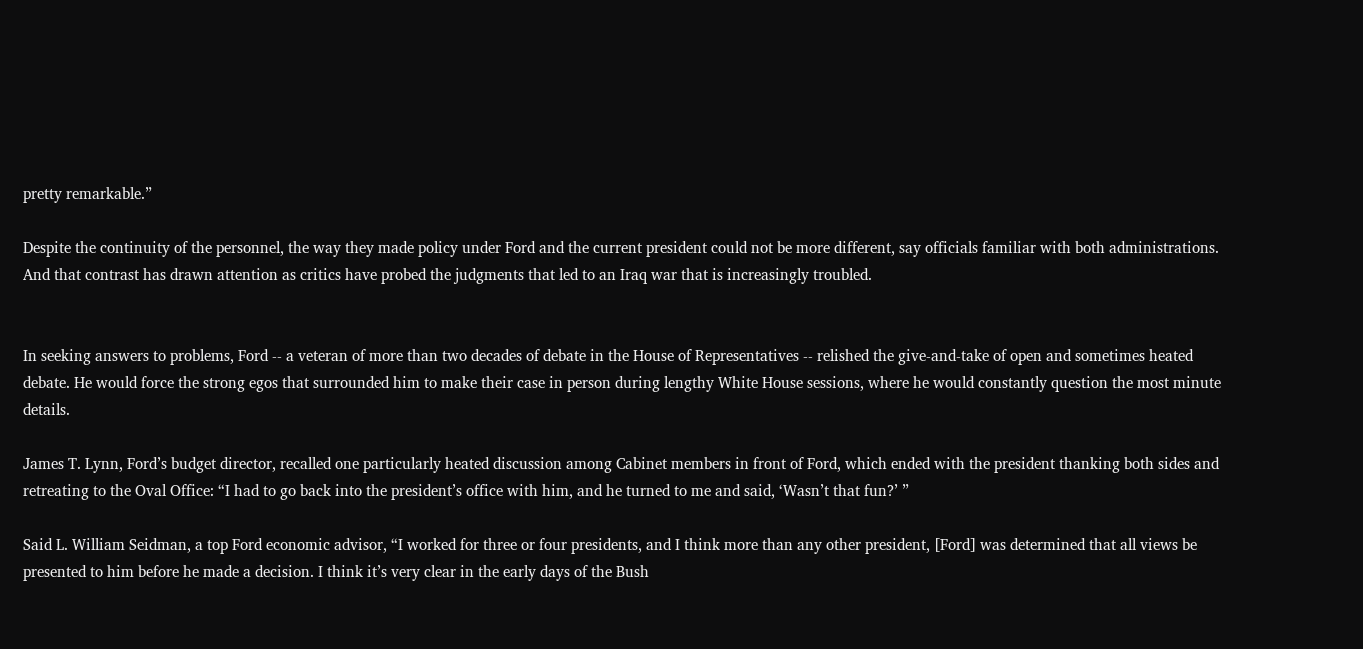pretty remarkable.”

Despite the continuity of the personnel, the way they made policy under Ford and the current president could not be more different, say officials familiar with both administrations. And that contrast has drawn attention as critics have probed the judgments that led to an Iraq war that is increasingly troubled.


In seeking answers to problems, Ford -- a veteran of more than two decades of debate in the House of Representatives -- relished the give-and-take of open and sometimes heated debate. He would force the strong egos that surrounded him to make their case in person during lengthy White House sessions, where he would constantly question the most minute details.

James T. Lynn, Ford’s budget director, recalled one particularly heated discussion among Cabinet members in front of Ford, which ended with the president thanking both sides and retreating to the Oval Office: “I had to go back into the president’s office with him, and he turned to me and said, ‘Wasn’t that fun?’ ”

Said L. William Seidman, a top Ford economic advisor, “I worked for three or four presidents, and I think more than any other president, [Ford] was determined that all views be presented to him before he made a decision. I think it’s very clear in the early days of the Bush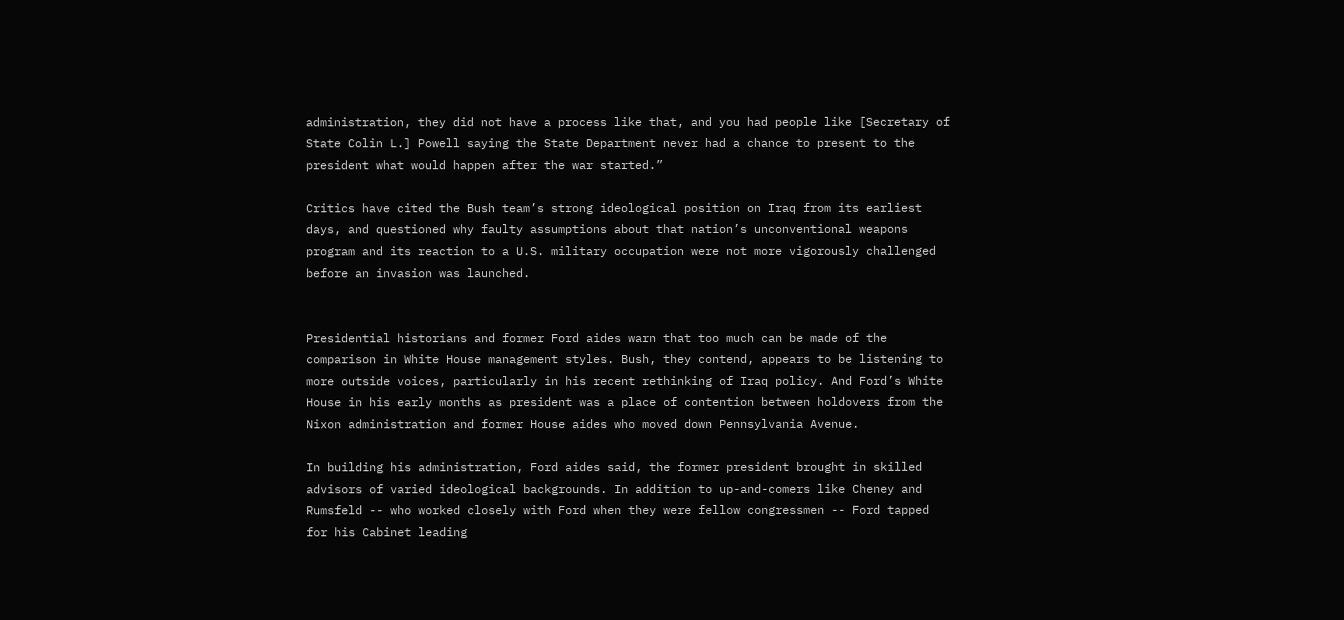administration, they did not have a process like that, and you had people like [Secretary of State Colin L.] Powell saying the State Department never had a chance to present to the president what would happen after the war started.”

Critics have cited the Bush team’s strong ideological position on Iraq from its earliest days, and questioned why faulty assumptions about that nation’s unconventional weapons program and its reaction to a U.S. military occupation were not more vigorously challenged before an invasion was launched.


Presidential historians and former Ford aides warn that too much can be made of the comparison in White House management styles. Bush, they contend, appears to be listening to more outside voices, particularly in his recent rethinking of Iraq policy. And Ford’s White House in his early months as president was a place of contention between holdovers from the Nixon administration and former House aides who moved down Pennsylvania Avenue.

In building his administration, Ford aides said, the former president brought in skilled advisors of varied ideological backgrounds. In addition to up-and-comers like Cheney and Rumsfeld -- who worked closely with Ford when they were fellow congressmen -- Ford tapped for his Cabinet leading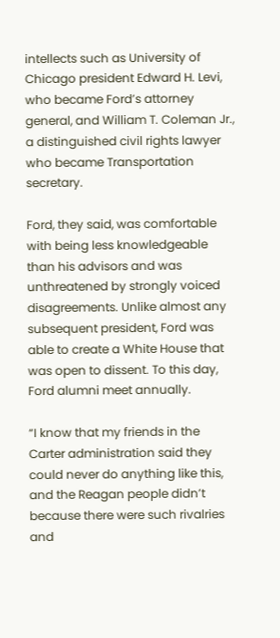intellects such as University of Chicago president Edward H. Levi, who became Ford’s attorney general, and William T. Coleman Jr., a distinguished civil rights lawyer who became Transportation secretary.

Ford, they said, was comfortable with being less knowledgeable than his advisors and was unthreatened by strongly voiced disagreements. Unlike almost any subsequent president, Ford was able to create a White House that was open to dissent. To this day, Ford alumni meet annually.

“I know that my friends in the Carter administration said they could never do anything like this, and the Reagan people didn’t because there were such rivalries and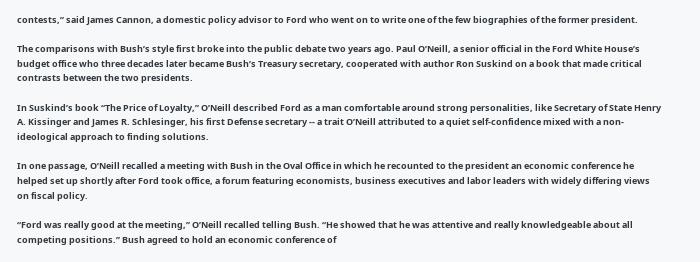contests,” said James Cannon, a domestic policy advisor to Ford who went on to write one of the few biographies of the former president.

The comparisons with Bush’s style first broke into the public debate two years ago. Paul O’Neill, a senior official in the Ford White House’s budget office who three decades later became Bush’s Treasury secretary, cooperated with author Ron Suskind on a book that made critical contrasts between the two presidents.

In Suskind’s book “The Price of Loyalty,” O’Neill described Ford as a man comfortable around strong personalities, like Secretary of State Henry A. Kissinger and James R. Schlesinger, his first Defense secretary -- a trait O’Neill attributed to a quiet self-confidence mixed with a non-ideological approach to finding solutions.

In one passage, O’Neill recalled a meeting with Bush in the Oval Office in which he recounted to the president an economic conference he helped set up shortly after Ford took office, a forum featuring economists, business executives and labor leaders with widely differing views on fiscal policy.

“Ford was really good at the meeting,” O’Neill recalled telling Bush. “He showed that he was attentive and really knowledgeable about all competing positions.” Bush agreed to hold an economic conference of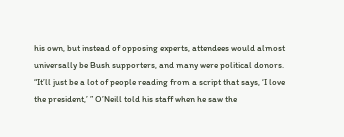his own, but instead of opposing experts, attendees would almost universally be Bush supporters, and many were political donors. “It’ll just be a lot of people reading from a script that says, ‘I love the president,’ ” O’Neill told his staff when he saw the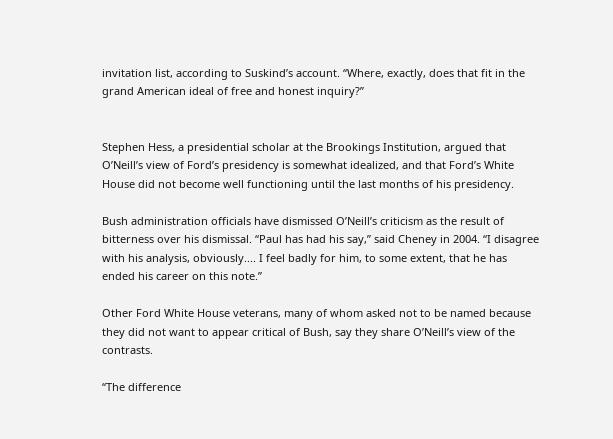invitation list, according to Suskind’s account. “Where, exactly, does that fit in the grand American ideal of free and honest inquiry?”


Stephen Hess, a presidential scholar at the Brookings Institution, argued that O’Neill’s view of Ford’s presidency is somewhat idealized, and that Ford’s White House did not become well functioning until the last months of his presidency.

Bush administration officials have dismissed O’Neill’s criticism as the result of bitterness over his dismissal. “Paul has had his say,” said Cheney in 2004. “I disagree with his analysis, obviously.... I feel badly for him, to some extent, that he has ended his career on this note.”

Other Ford White House veterans, many of whom asked not to be named because they did not want to appear critical of Bush, say they share O’Neill’s view of the contrasts.

“The difference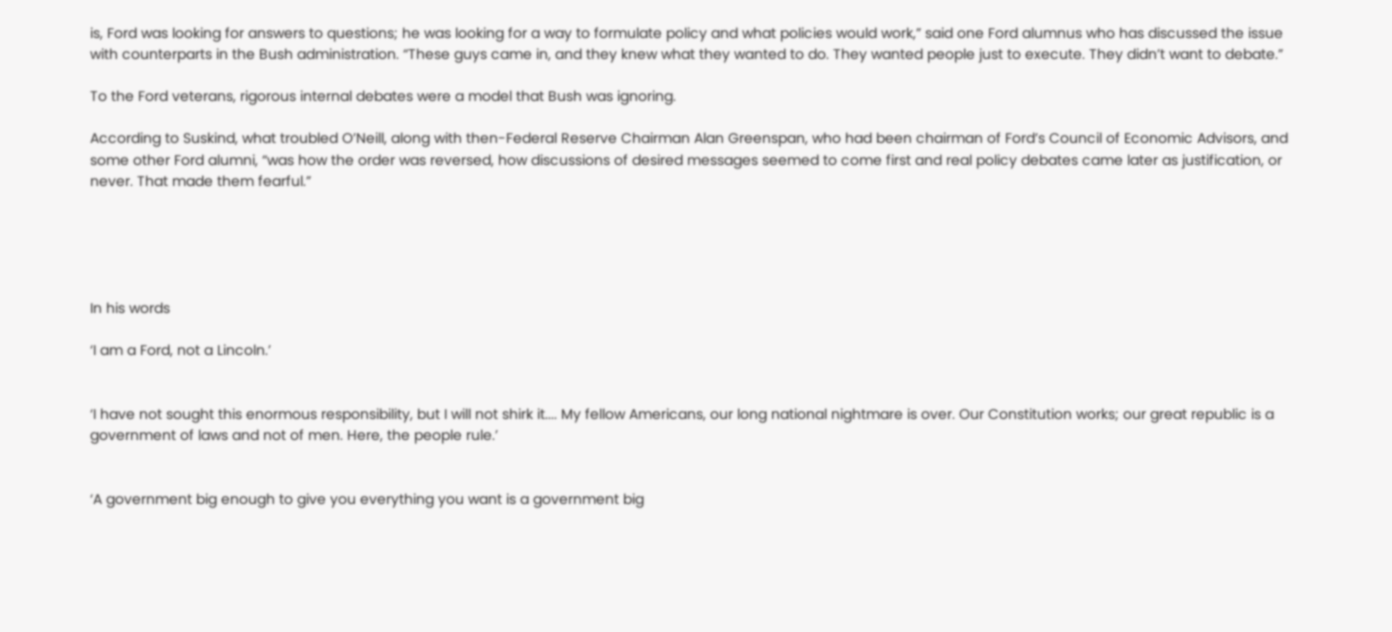is, Ford was looking for answers to questions; he was looking for a way to formulate policy and what policies would work,” said one Ford alumnus who has discussed the issue with counterparts in the Bush administration. “These guys came in, and they knew what they wanted to do. They wanted people just to execute. They didn’t want to debate.”

To the Ford veterans, rigorous internal debates were a model that Bush was ignoring.

According to Suskind, what troubled O’Neill, along with then-Federal Reserve Chairman Alan Greenspan, who had been chairman of Ford’s Council of Economic Advisors, and some other Ford alumni, “was how the order was reversed, how discussions of desired messages seemed to come first and real policy debates came later as justification, or never. That made them fearful.”





In his words

‘I am a Ford, not a Lincoln.’


‘I have not sought this enormous responsibility, but I will not shirk it.... My fellow Americans, our long national nightmare is over. Our Constitution works; our great republic is a government of laws and not of men. Here, the people rule.’


‘A government big enough to give you everything you want is a government big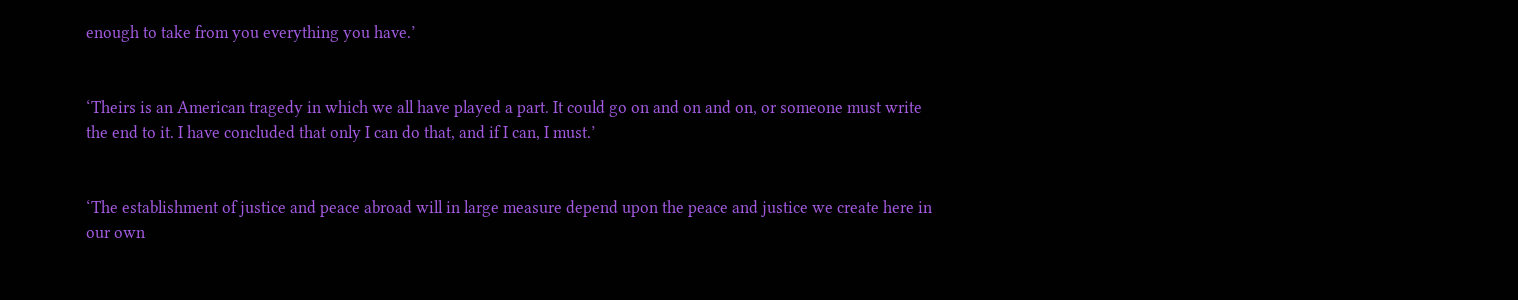enough to take from you everything you have.’


‘Theirs is an American tragedy in which we all have played a part. It could go on and on and on, or someone must write the end to it. I have concluded that only I can do that, and if I can, I must.’


‘The establishment of justice and peace abroad will in large measure depend upon the peace and justice we create here in our own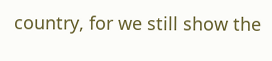country, for we still show the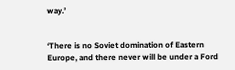way.’


‘There is no Soviet domination of Eastern Europe, and there never will be under a Ford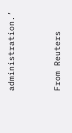administration.’


From Reuters